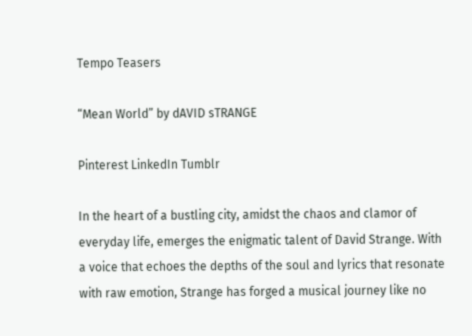Tempo Teasers

“Mean World” by dAVID sTRANGE

Pinterest LinkedIn Tumblr

In the heart of a bustling city, amidst the chaos and clamor of everyday life, emerges the enigmatic talent of David Strange. With a voice that echoes the depths of the soul and lyrics that resonate with raw emotion, Strange has forged a musical journey like no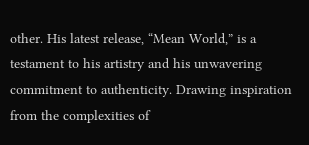other. His latest release, “Mean World,” is a testament to his artistry and his unwavering commitment to authenticity. Drawing inspiration from the complexities of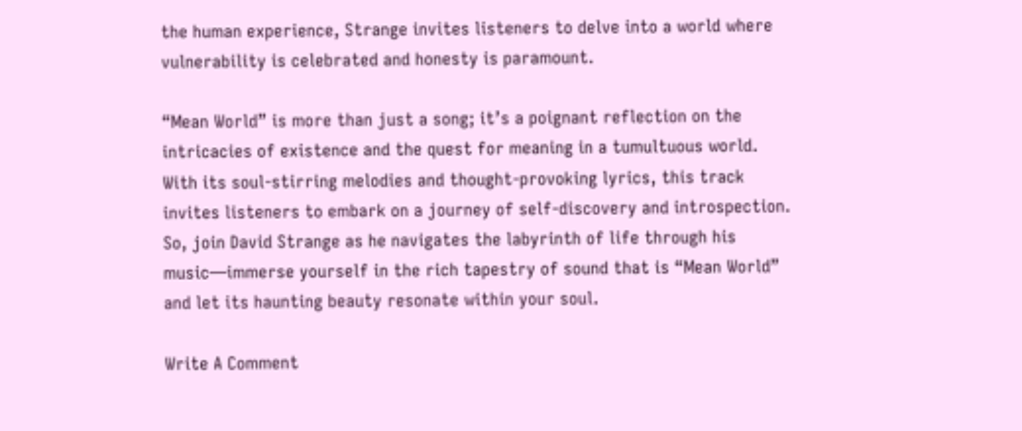the human experience, Strange invites listeners to delve into a world where vulnerability is celebrated and honesty is paramount.

“Mean World” is more than just a song; it’s a poignant reflection on the intricacies of existence and the quest for meaning in a tumultuous world. With its soul-stirring melodies and thought-provoking lyrics, this track invites listeners to embark on a journey of self-discovery and introspection. So, join David Strange as he navigates the labyrinth of life through his music—immerse yourself in the rich tapestry of sound that is “Mean World” and let its haunting beauty resonate within your soul.

Write A Comment